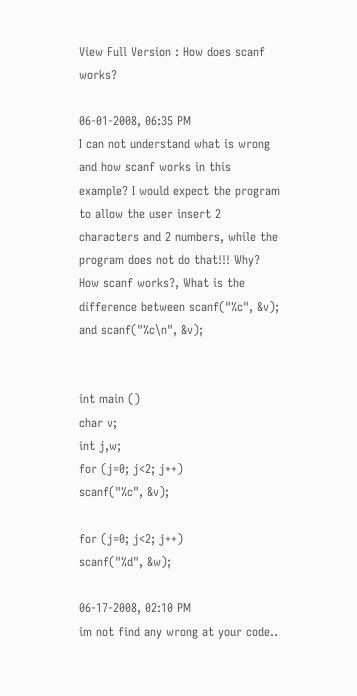View Full Version : How does scanf works?

06-01-2008, 06:35 PM
I can not understand what is wrong and how scanf works in this example? I would expect the program to allow the user insert 2 characters and 2 numbers, while the program does not do that!!! Why? How scanf works?, What is the difference between scanf("%c", &v); and scanf("%c\n", &v);


int main ()
char v;
int j,w;
for (j=0; j<2; j++)
scanf("%c", &v);

for (j=0; j<2; j++)
scanf("%d", &w);

06-17-2008, 02:10 PM
im not find any wrong at your code..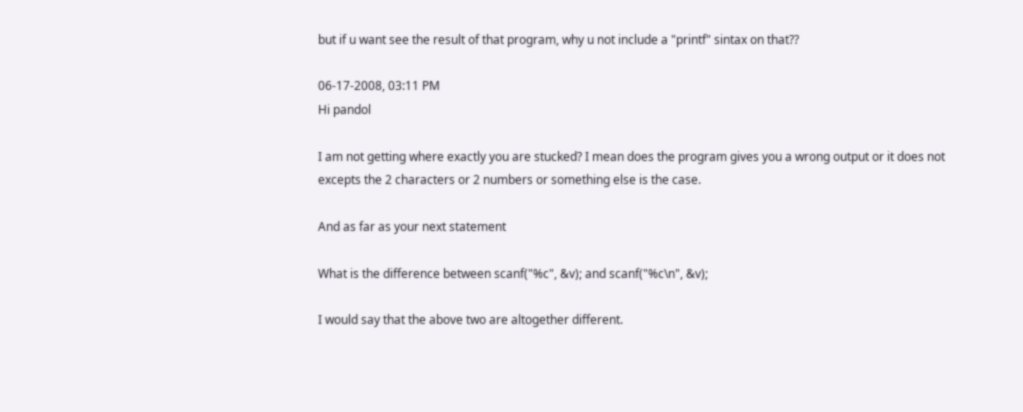but if u want see the result of that program, why u not include a "printf" sintax on that??

06-17-2008, 03:11 PM
Hi pandol

I am not getting where exactly you are stucked? I mean does the program gives you a wrong output or it does not excepts the 2 characters or 2 numbers or something else is the case.

And as far as your next statement

What is the difference between scanf("%c", &v); and scanf("%c\n", &v);

I would say that the above two are altogether different.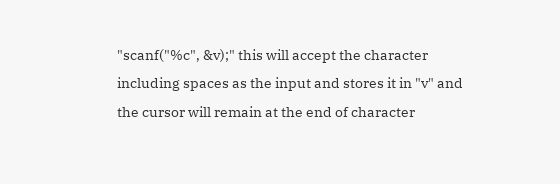"scanf("%c", &v);" this will accept the character including spaces as the input and stores it in "v" and the cursor will remain at the end of character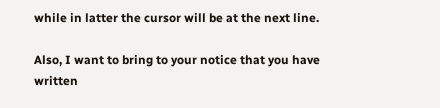while in latter the cursor will be at the next line.

Also, I want to bring to your notice that you have written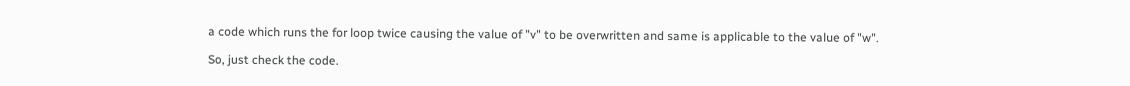a code which runs the for loop twice causing the value of "v" to be overwritten and same is applicable to the value of "w".

So, just check the code.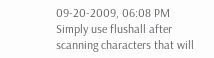09-20-2009, 06:08 PM
Simply use flushall after scanning characters that will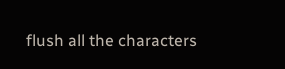flush all the characters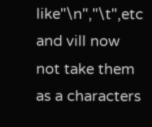like"\n","\t",etc and vill now not take them as a characters